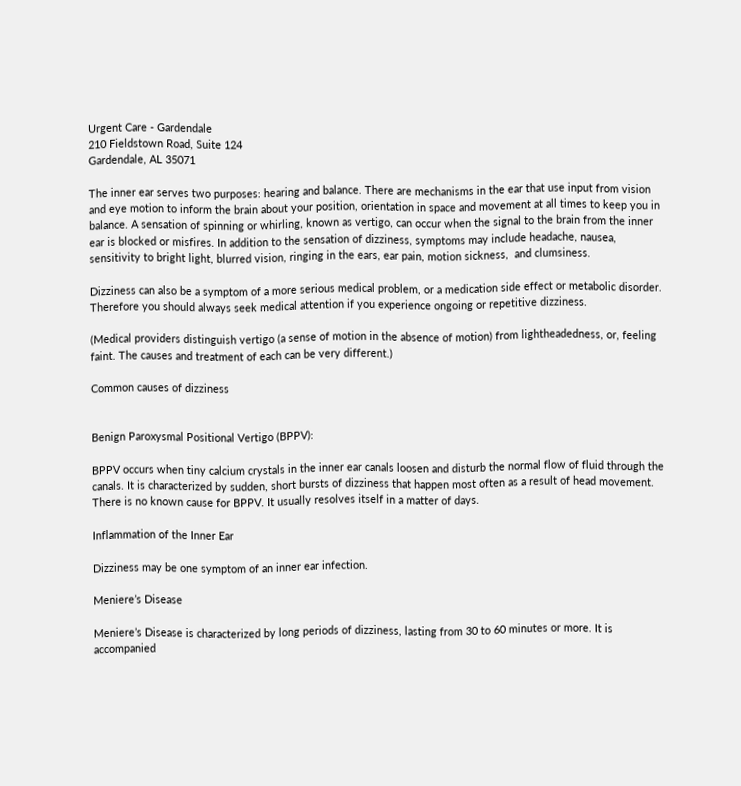Urgent Care - Gardendale
210 Fieldstown Road, Suite 124
Gardendale, AL 35071

The inner ear serves two purposes: hearing and balance. There are mechanisms in the ear that use input from vision and eye motion to inform the brain about your position, orientation in space and movement at all times to keep you in balance. A sensation of spinning or whirling, known as vertigo, can occur when the signal to the brain from the inner ear is blocked or misfires. In addition to the sensation of dizziness, symptoms may include headache, nausea, sensitivity to bright light, blurred vision, ringing in the ears, ear pain, motion sickness,  and clumsiness.

Dizziness can also be a symptom of a more serious medical problem, or a medication side effect or metabolic disorder. Therefore you should always seek medical attention if you experience ongoing or repetitive dizziness.

(Medical providers distinguish vertigo (a sense of motion in the absence of motion) from lightheadedness, or, feeling faint. The causes and treatment of each can be very different.)

Common causes of dizziness


Benign Paroxysmal Positional Vertigo (BPPV):

BPPV occurs when tiny calcium crystals in the inner ear canals loosen and disturb the normal flow of fluid through the canals. It is characterized by sudden, short bursts of dizziness that happen most often as a result of head movement. There is no known cause for BPPV. It usually resolves itself in a matter of days.

Inflammation of the Inner Ear

Dizziness may be one symptom of an inner ear infection.

Meniere’s Disease

Meniere’s Disease is characterized by long periods of dizziness, lasting from 30 to 60 minutes or more. It is accompanied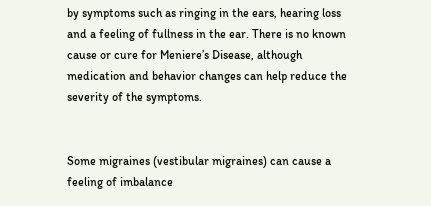by symptoms such as ringing in the ears, hearing loss and a feeling of fullness in the ear. There is no known cause or cure for Meniere’s Disease, although medication and behavior changes can help reduce the severity of the symptoms.


Some migraines (vestibular migraines) can cause a feeling of imbalance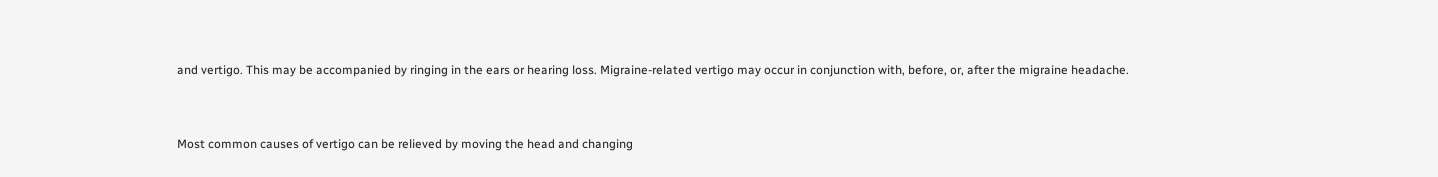and vertigo. This may be accompanied by ringing in the ears or hearing loss. Migraine-related vertigo may occur in conjunction with, before, or, after the migraine headache.


Most common causes of vertigo can be relieved by moving the head and changing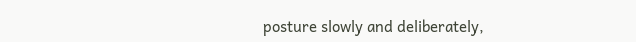posture slowly and deliberately,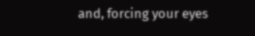and, forcing your eyes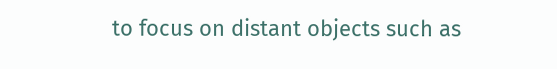to focus on distant objects such as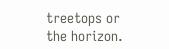treetops or the horizon.